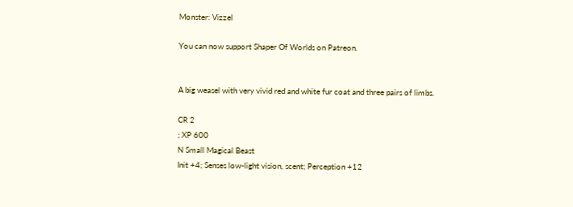Monster: Vizzel

You can now support Shaper Of Worlds on Patreon.


A big weasel with very vivid red and white fur coat and three pairs of limbs.

CR 2
; XP 600
N Small Magical Beast
Init +4; Senses low-light vision, scent; Perception +12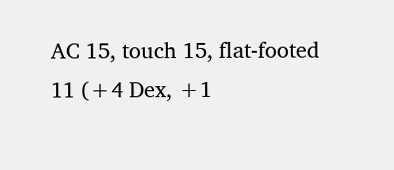AC 15, touch 15, flat-footed 11 (+4 Dex, +1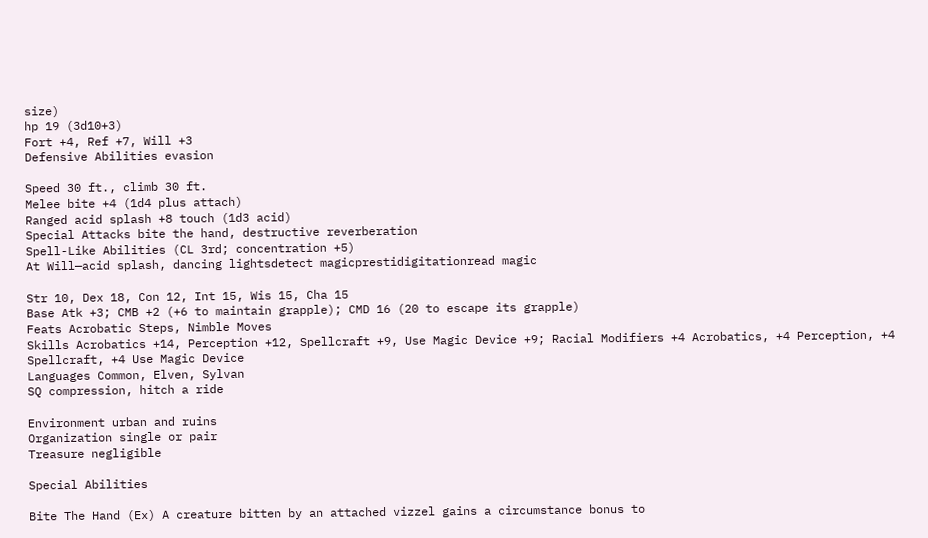size)
hp 19 (3d10+3)
Fort +4, Ref +7, Will +3
Defensive Abilities evasion

Speed 30 ft., climb 30 ft.
Melee bite +4 (1d4 plus attach)
Ranged acid splash +8 touch (1d3 acid)
Special Attacks bite the hand, destructive reverberation
Spell-Like Abilities (CL 3rd; concentration +5)
At Will—acid splash, dancing lightsdetect magicprestidigitationread magic

Str 10, Dex 18, Con 12, Int 15, Wis 15, Cha 15
Base Atk +3; CMB +2 (+6 to maintain grapple); CMD 16 (20 to escape its grapple)
Feats Acrobatic Steps, Nimble Moves
Skills Acrobatics +14, Perception +12, Spellcraft +9, Use Magic Device +9; Racial Modifiers +4 Acrobatics, +4 Perception, +4 Spellcraft, +4 Use Magic Device
Languages Common, Elven, Sylvan
SQ compression, hitch a ride

Environment urban and ruins
Organization single or pair
Treasure negligible

Special Abilities

Bite The Hand (Ex) A creature bitten by an attached vizzel gains a circumstance bonus to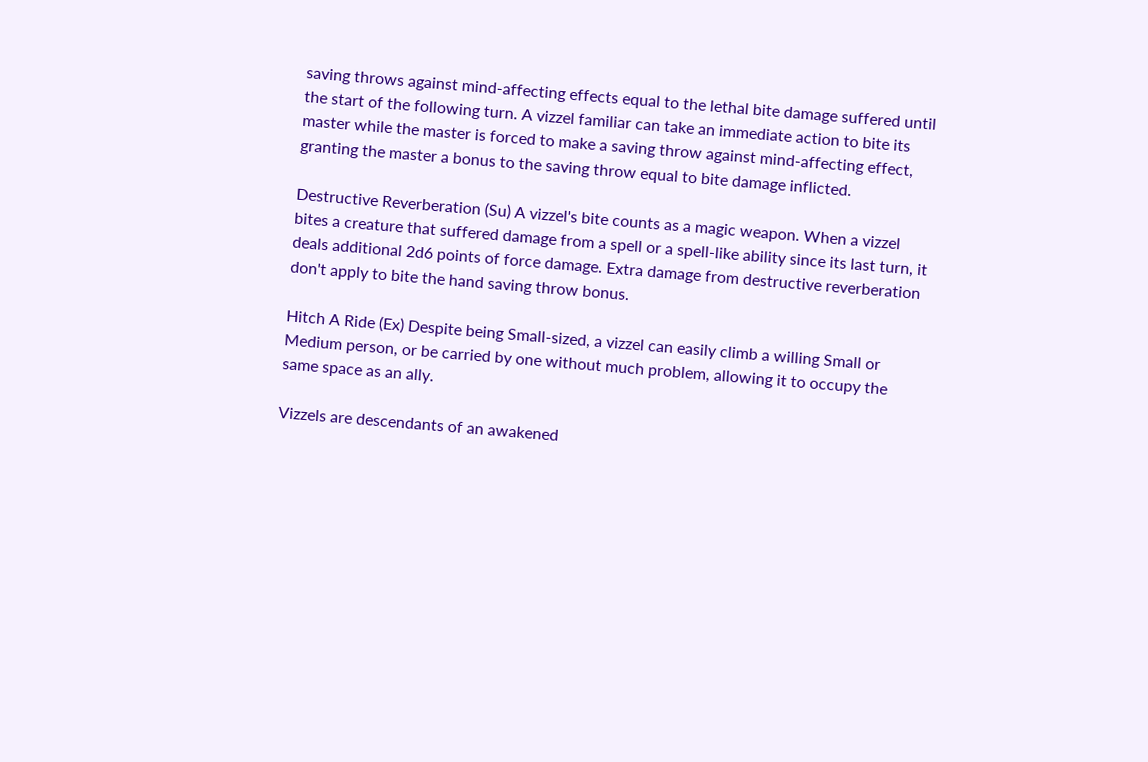saving throws against mind-affecting effects equal to the lethal bite damage suffered until the start of the following turn. A vizzel familiar can take an immediate action to bite its master while the master is forced to make a saving throw against mind-affecting effect, granting the master a bonus to the saving throw equal to bite damage inflicted.

Destructive Reverberation (Su) A vizzel's bite counts as a magic weapon. When a vizzel bites a creature that suffered damage from a spell or a spell-like ability since its last turn, it deals additional 2d6 points of force damage. Extra damage from destructive reverberation don't apply to bite the hand saving throw bonus.

Hitch A Ride (Ex) Despite being Small-sized, a vizzel can easily climb a willing Small or Medium person, or be carried by one without much problem, allowing it to occupy the same space as an ally.

Vizzels are descendants of an awakened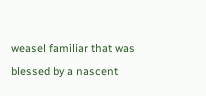weasel familiar that was blessed by a nascent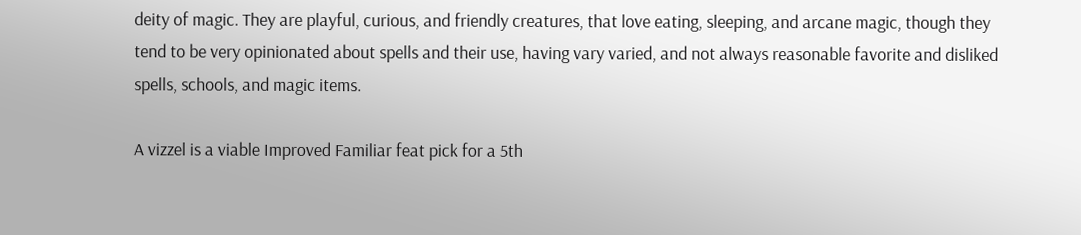deity of magic. They are playful, curious, and friendly creatures, that love eating, sleeping, and arcane magic, though they tend to be very opinionated about spells and their use, having vary varied, and not always reasonable favorite and disliked spells, schools, and magic items.

A vizzel is a viable Improved Familiar feat pick for a 5th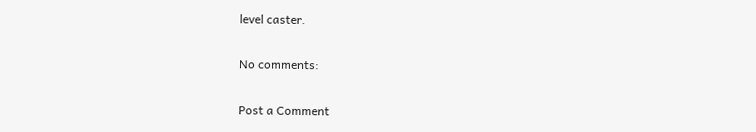level caster.

No comments:

Post a Comment